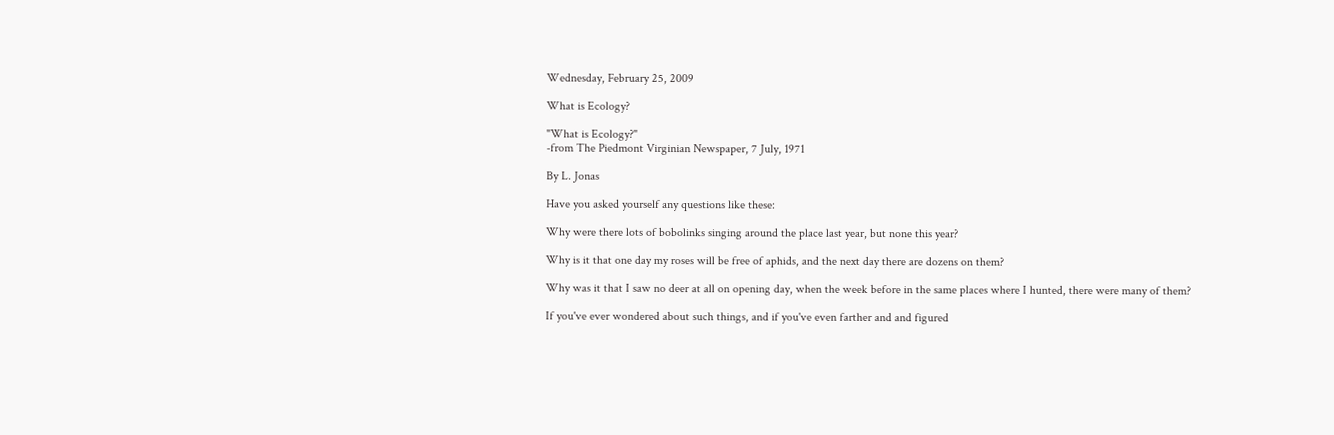Wednesday, February 25, 2009

What is Ecology?

"What is Ecology?"
-from The Piedmont Virginian Newspaper, 7 July, 1971

By L. Jonas

Have you asked yourself any questions like these:

Why were there lots of bobolinks singing around the place last year, but none this year?

Why is it that one day my roses will be free of aphids, and the next day there are dozens on them?

Why was it that I saw no deer at all on opening day, when the week before in the same places where I hunted, there were many of them?

If you've ever wondered about such things, and if you've even farther and and figured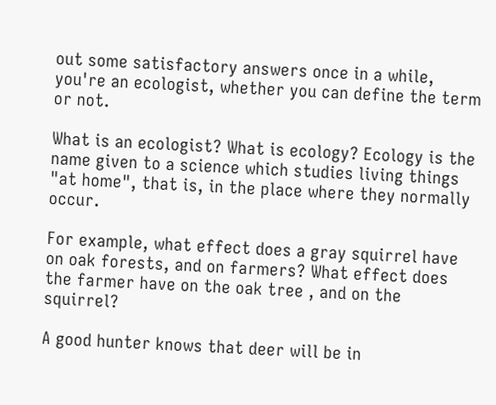out some satisfactory answers once in a while, you're an ecologist, whether you can define the term or not.

What is an ecologist? What is ecology? Ecology is the name given to a science which studies living things "at home", that is, in the place where they normally occur.

For example, what effect does a gray squirrel have on oak forests, and on farmers? What effect does the farmer have on the oak tree , and on the squirrel?

A good hunter knows that deer will be in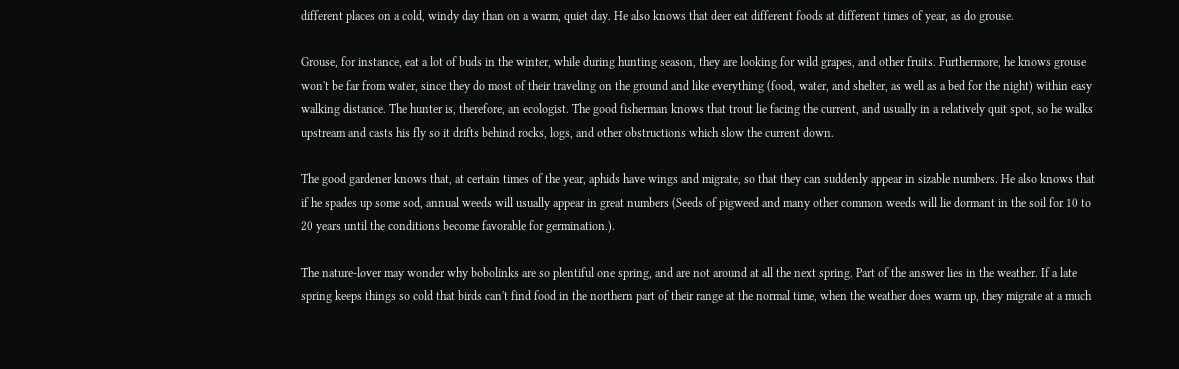different places on a cold, windy day than on a warm, quiet day. He also knows that deer eat different foods at different times of year, as do grouse.

Grouse, for instance, eat a lot of buds in the winter, while during hunting season, they are looking for wild grapes, and other fruits. Furthermore, he knows grouse won't be far from water, since they do most of their traveling on the ground and like everything (food, water, and shelter, as well as a bed for the night) within easy walking distance. The hunter is, therefore, an ecologist. The good fisherman knows that trout lie facing the current, and usually in a relatively quit spot, so he walks upstream and casts his fly so it drifts behind rocks, logs, and other obstructions which slow the current down.

The good gardener knows that, at certain times of the year, aphids have wings and migrate, so that they can suddenly appear in sizable numbers. He also knows that if he spades up some sod, annual weeds will usually appear in great numbers (Seeds of pigweed and many other common weeds will lie dormant in the soil for 10 to 20 years until the conditions become favorable for germination.).

The nature-lover may wonder why bobolinks are so plentiful one spring, and are not around at all the next spring. Part of the answer lies in the weather. If a late spring keeps things so cold that birds can't find food in the northern part of their range at the normal time, when the weather does warm up, they migrate at a much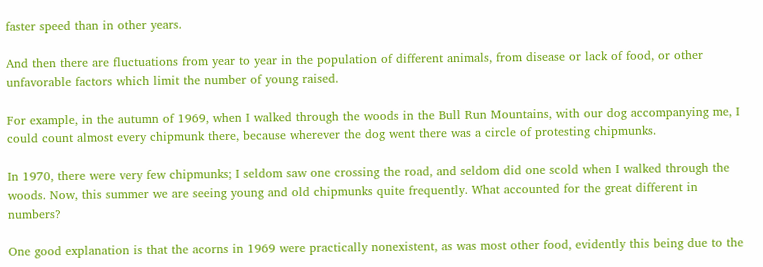faster speed than in other years.

And then there are fluctuations from year to year in the population of different animals, from disease or lack of food, or other unfavorable factors which limit the number of young raised.

For example, in the autumn of 1969, when I walked through the woods in the Bull Run Mountains, with our dog accompanying me, I could count almost every chipmunk there, because wherever the dog went there was a circle of protesting chipmunks.

In 1970, there were very few chipmunks; I seldom saw one crossing the road, and seldom did one scold when I walked through the woods. Now, this summer we are seeing young and old chipmunks quite frequently. What accounted for the great different in numbers?

One good explanation is that the acorns in 1969 were practically nonexistent, as was most other food, evidently this being due to the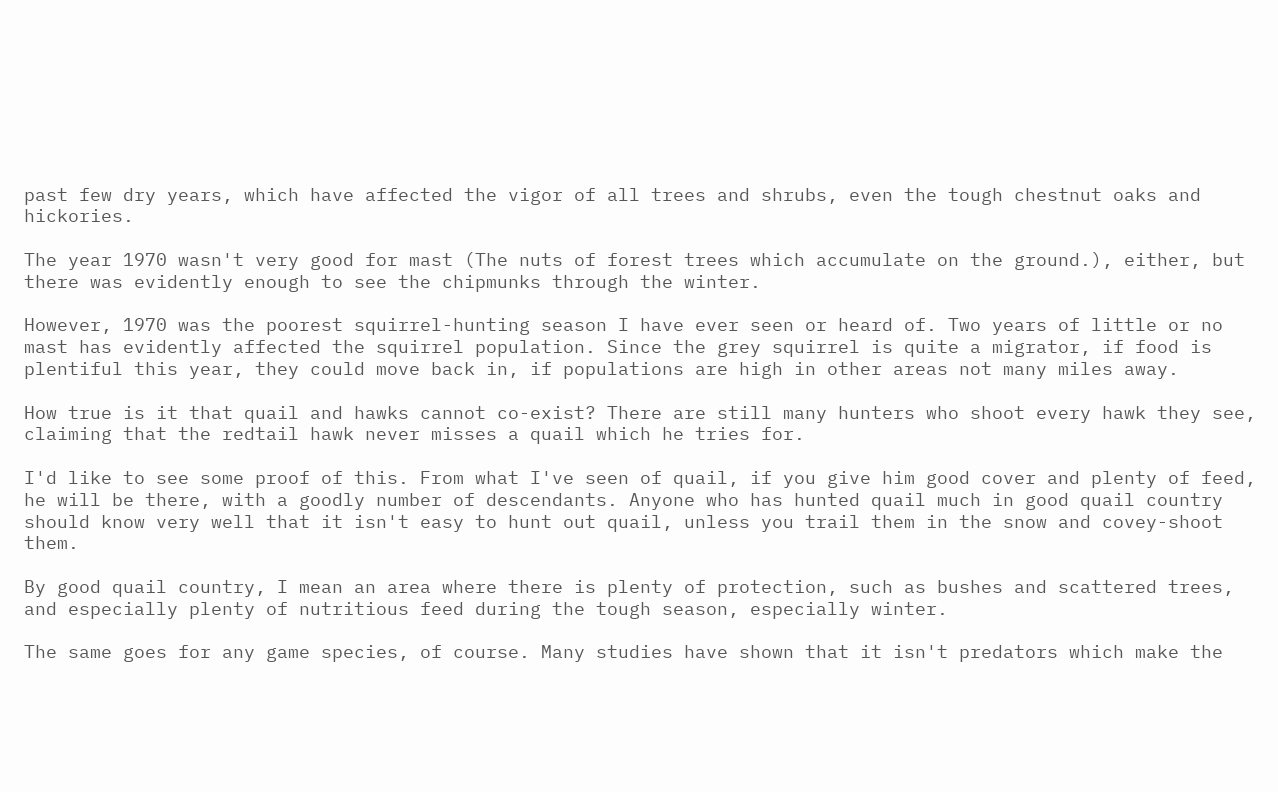past few dry years, which have affected the vigor of all trees and shrubs, even the tough chestnut oaks and hickories.

The year 1970 wasn't very good for mast (The nuts of forest trees which accumulate on the ground.), either, but there was evidently enough to see the chipmunks through the winter.

However, 1970 was the poorest squirrel-hunting season I have ever seen or heard of. Two years of little or no mast has evidently affected the squirrel population. Since the grey squirrel is quite a migrator, if food is plentiful this year, they could move back in, if populations are high in other areas not many miles away.

How true is it that quail and hawks cannot co-exist? There are still many hunters who shoot every hawk they see, claiming that the redtail hawk never misses a quail which he tries for.

I'd like to see some proof of this. From what I've seen of quail, if you give him good cover and plenty of feed, he will be there, with a goodly number of descendants. Anyone who has hunted quail much in good quail country should know very well that it isn't easy to hunt out quail, unless you trail them in the snow and covey-shoot them.

By good quail country, I mean an area where there is plenty of protection, such as bushes and scattered trees, and especially plenty of nutritious feed during the tough season, especially winter.

The same goes for any game species, of course. Many studies have shown that it isn't predators which make the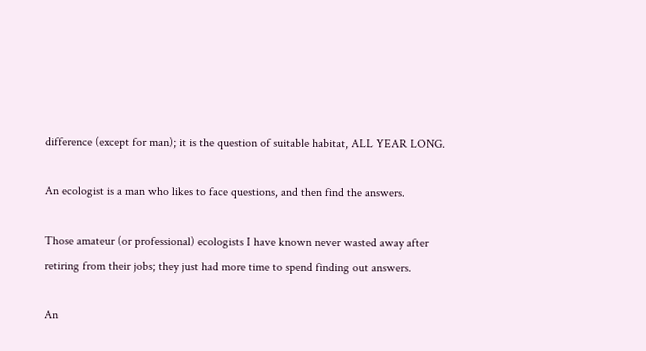difference (except for man); it is the question of suitable habitat, ALL YEAR LONG.

An ecologist is a man who likes to face questions, and then find the answers.

Those amateur (or professional) ecologists I have known never wasted away after retiring from their jobs; they just had more time to spend finding out answers.

An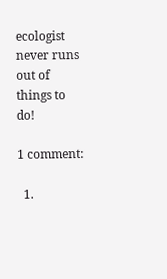ecologist never runs out of things to do!

1 comment:

  1.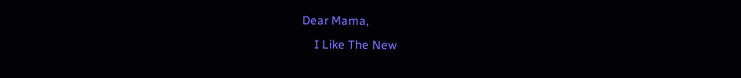Dear Mama,
    I Like The New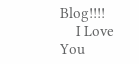Blog!!!!
    I Love You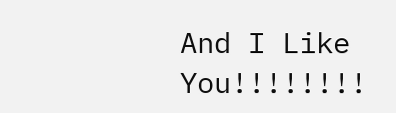And I Like You!!!!!!!!